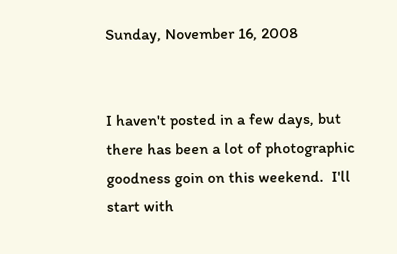Sunday, November 16, 2008


I haven't posted in a few days, but there has been a lot of photographic goodness goin on this weekend.  I'll start with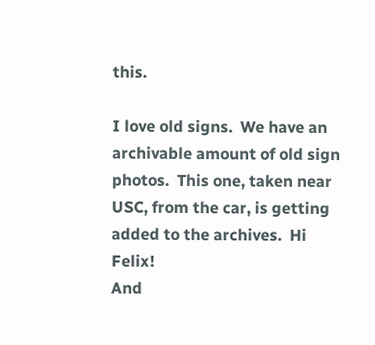this.

I love old signs.  We have an archivable amount of old sign photos.  This one, taken near USC, from the car, is getting added to the archives.  Hi Felix!
And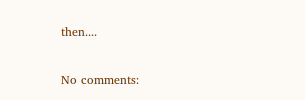then....

No comments: